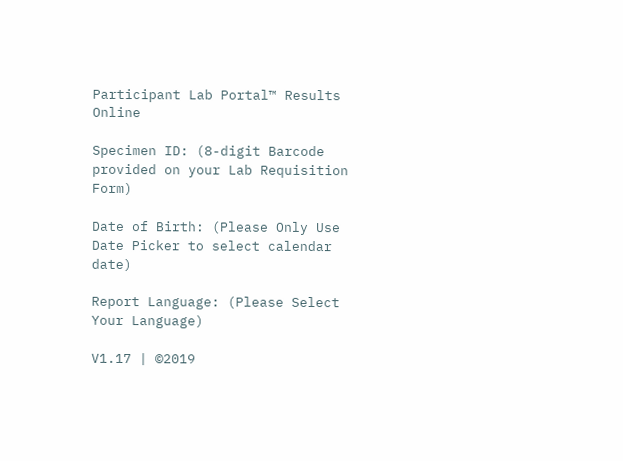Participant Lab Portal™ Results Online

Specimen ID: (8-digit Barcode provided on your Lab Requisition Form)

Date of Birth: (Please Only Use Date Picker to select calendar date)

Report Language: (Please Select Your Language)

V1.17 | ©2019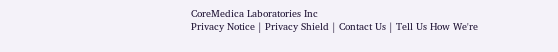CoreMedica Laboratories Inc
Privacy Notice | Privacy Shield | Contact Us | Tell Us How We're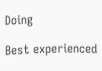Doing

Best experienced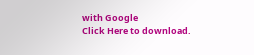with Google
Click Here to download.